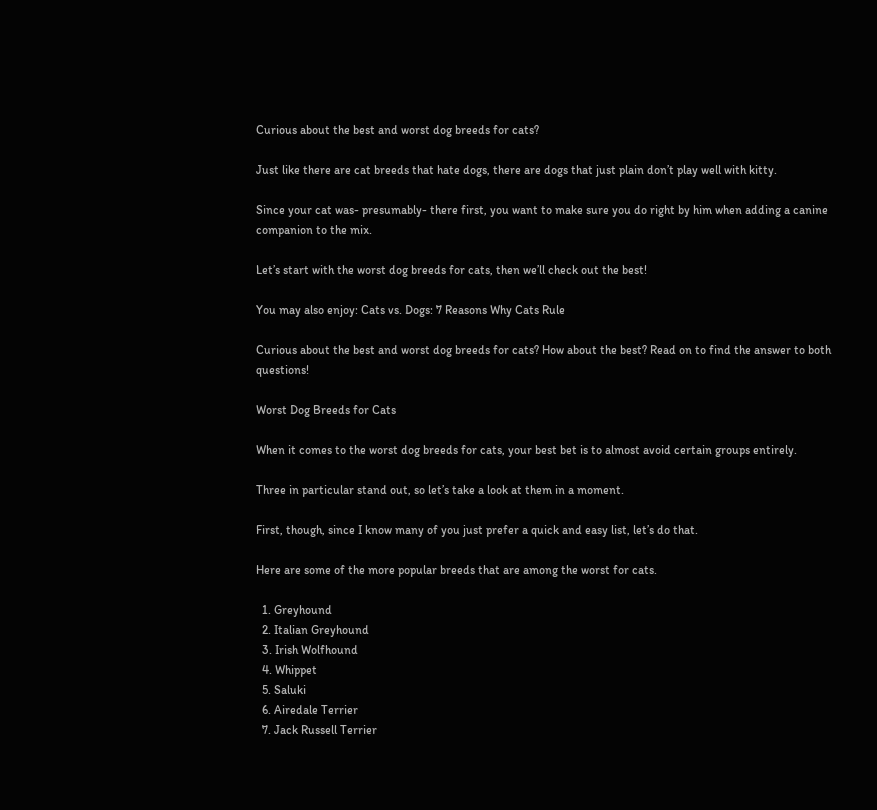Curious about the best and worst dog breeds for cats?

Just like there are cat breeds that hate dogs, there are dogs that just plain don’t play well with kitty.

Since your cat was- presumably- there first, you want to make sure you do right by him when adding a canine companion to the mix.

Let’s start with the worst dog breeds for cats, then we’ll check out the best!

You may also enjoy: Cats vs. Dogs: 7 Reasons Why Cats Rule

Curious about the best and worst dog breeds for cats? How about the best? Read on to find the answer to both questions!

Worst Dog Breeds for Cats

When it comes to the worst dog breeds for cats, your best bet is to almost avoid certain groups entirely.

Three in particular stand out, so let’s take a look at them in a moment.

First, though, since I know many of you just prefer a quick and easy list, let’s do that.

Here are some of the more popular breeds that are among the worst for cats.

  1. Greyhound
  2. Italian Greyhound
  3. Irish Wolfhound
  4. Whippet
  5. Saluki
  6. Airedale Terrier
  7. Jack Russell Terrier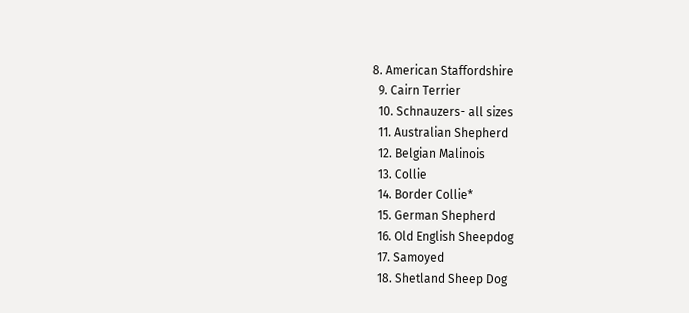8. American Staffordshire
  9. Cairn Terrier
  10. Schnauzers- all sizes
  11. Australian Shepherd
  12. Belgian Malinois
  13. Collie
  14. Border Collie*
  15. German Shepherd
  16. Old English Sheepdog
  17. Samoyed
  18. Shetland Sheep Dog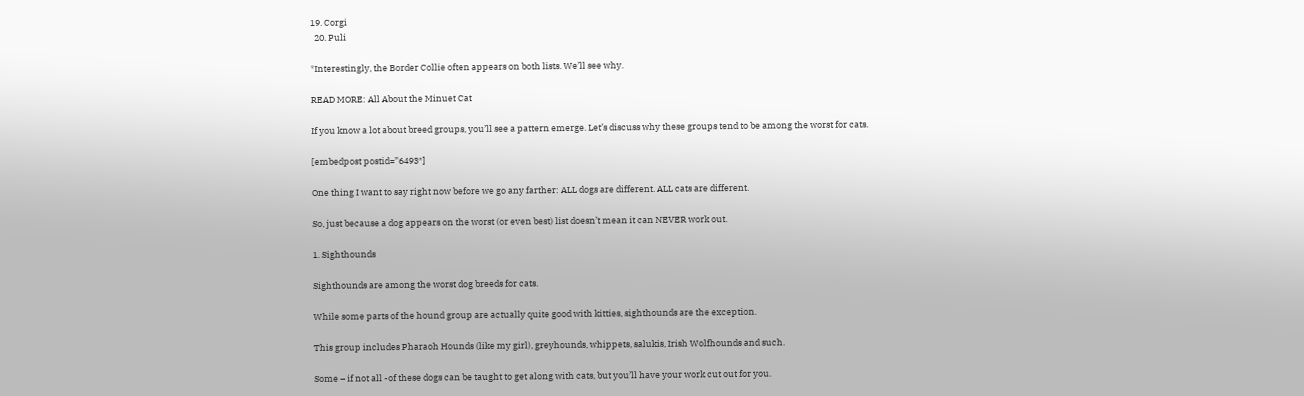19. Corgi
  20. Puli

*Interestingly, the Border Collie often appears on both lists. We’ll see why.

READ MORE: All About the Minuet Cat

If you know a lot about breed groups, you’ll see a pattern emerge. Let’s discuss why these groups tend to be among the worst for cats.

[embedpost postid=”6493″]

One thing I want to say right now before we go any farther: ALL dogs are different. ALL cats are different.

So, just because a dog appears on the worst (or even best) list doesn’t mean it can NEVER work out.

1. Sighthounds

Sighthounds are among the worst dog breeds for cats.

While some parts of the hound group are actually quite good with kitties, sighthounds are the exception.

This group includes Pharaoh Hounds (like my girl), greyhounds, whippets, salukis, Irish Wolfhounds and such.

Some – if not all -of these dogs can be taught to get along with cats, but you’ll have your work cut out for you.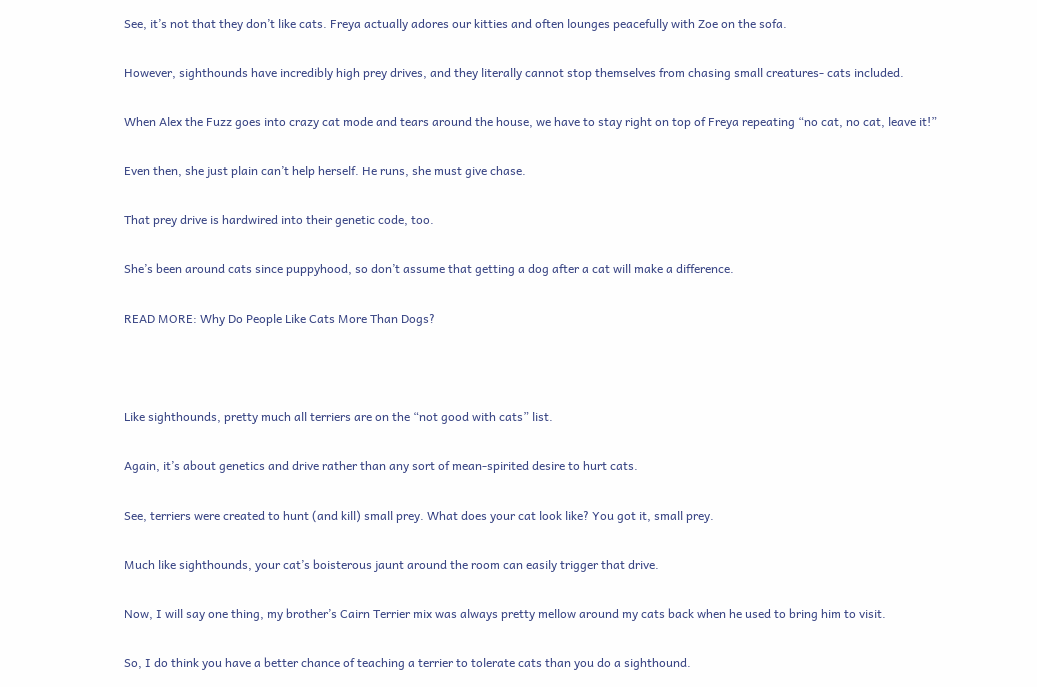See, it’s not that they don’t like cats. Freya actually adores our kitties and often lounges peacefully with Zoe on the sofa.

However, sighthounds have incredibly high prey drives, and they literally cannot stop themselves from chasing small creatures- cats included.

When Alex the Fuzz goes into crazy cat mode and tears around the house, we have to stay right on top of Freya repeating “no cat, no cat, leave it!”

Even then, she just plain can’t help herself. He runs, she must give chase.

That prey drive is hardwired into their genetic code, too.

She’s been around cats since puppyhood, so don’t assume that getting a dog after a cat will make a difference.

READ MORE: Why Do People Like Cats More Than Dogs?



Like sighthounds, pretty much all terriers are on the “not good with cats” list.

Again, it’s about genetics and drive rather than any sort of mean-spirited desire to hurt cats.

See, terriers were created to hunt (and kill) small prey. What does your cat look like? You got it, small prey.

Much like sighthounds, your cat’s boisterous jaunt around the room can easily trigger that drive.

Now, I will say one thing, my brother’s Cairn Terrier mix was always pretty mellow around my cats back when he used to bring him to visit.

So, I do think you have a better chance of teaching a terrier to tolerate cats than you do a sighthound.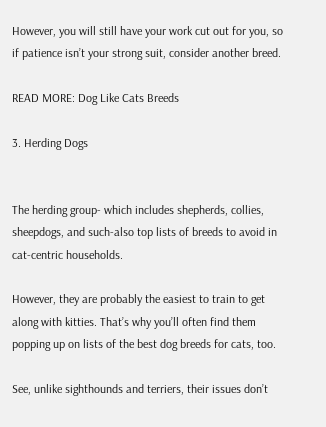However, you will still have your work cut out for you, so if patience isn’t your strong suit, consider another breed.

READ MORE: Dog Like Cats Breeds

3. Herding Dogs


The herding group- which includes shepherds, collies, sheepdogs, and such-also top lists of breeds to avoid in cat-centric households.

However, they are probably the easiest to train to get along with kitties. That’s why you’ll often find them popping up on lists of the best dog breeds for cats, too.

See, unlike sighthounds and terriers, their issues don’t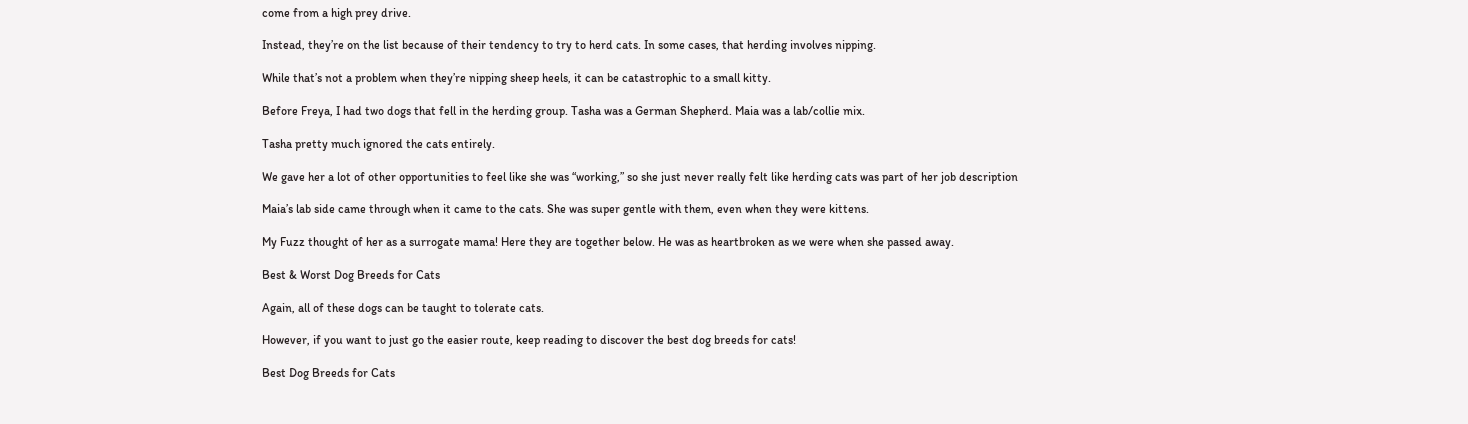come from a high prey drive.

Instead, they’re on the list because of their tendency to try to herd cats. In some cases, that herding involves nipping.

While that’s not a problem when they’re nipping sheep heels, it can be catastrophic to a small kitty.

Before Freya, I had two dogs that fell in the herding group. Tasha was a German Shepherd. Maia was a lab/collie mix.

Tasha pretty much ignored the cats entirely.

We gave her a lot of other opportunities to feel like she was “working,” so she just never really felt like herding cats was part of her job description

Maia’s lab side came through when it came to the cats. She was super gentle with them, even when they were kittens.

My Fuzz thought of her as a surrogate mama! Here they are together below. He was as heartbroken as we were when she passed away.

Best & Worst Dog Breeds for Cats

Again, all of these dogs can be taught to tolerate cats.

However, if you want to just go the easier route, keep reading to discover the best dog breeds for cats!

Best Dog Breeds for Cats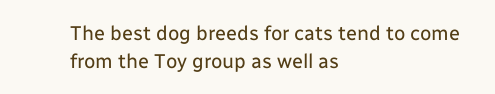The best dog breeds for cats tend to come from the Toy group as well as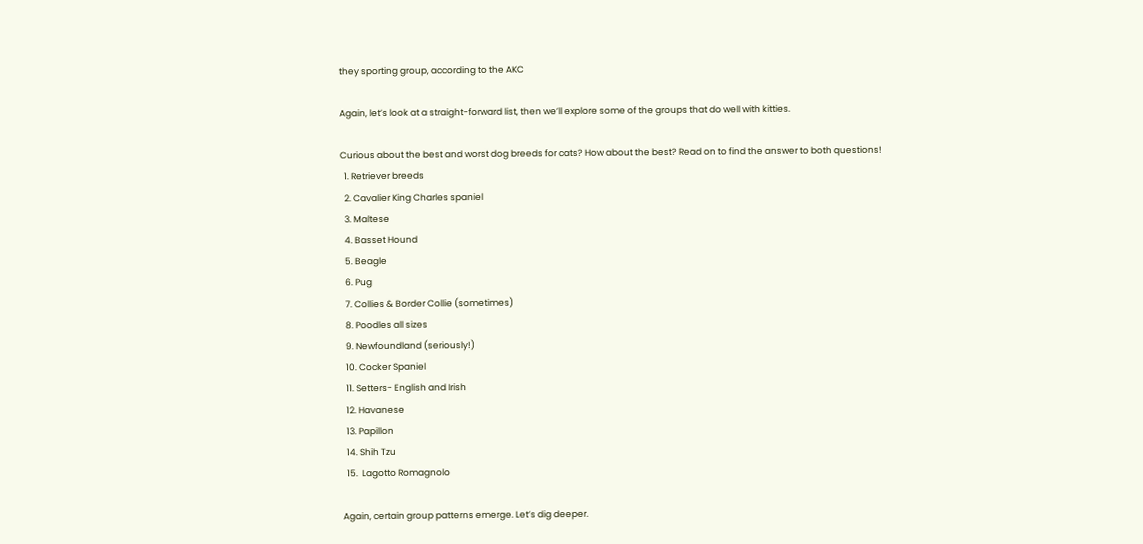they sporting group, according to the AKC

Again, let’s look at a straight-forward list, then we’ll explore some of the groups that do well with kitties.

Curious about the best and worst dog breeds for cats? How about the best? Read on to find the answer to both questions!
  1. Retriever breeds
  2. Cavalier King Charles spaniel
  3. Maltese
  4. Basset Hound
  5. Beagle
  6. Pug
  7. Collies & Border Collie (sometimes)
  8. Poodles all sizes
  9. Newfoundland (seriously!)
  10. Cocker Spaniel
  11. Setters- English and Irish
  12. Havanese
  13. Papillon
  14. Shih Tzu
  15.  Lagotto Romagnolo

Again, certain group patterns emerge. Let’s dig deeper.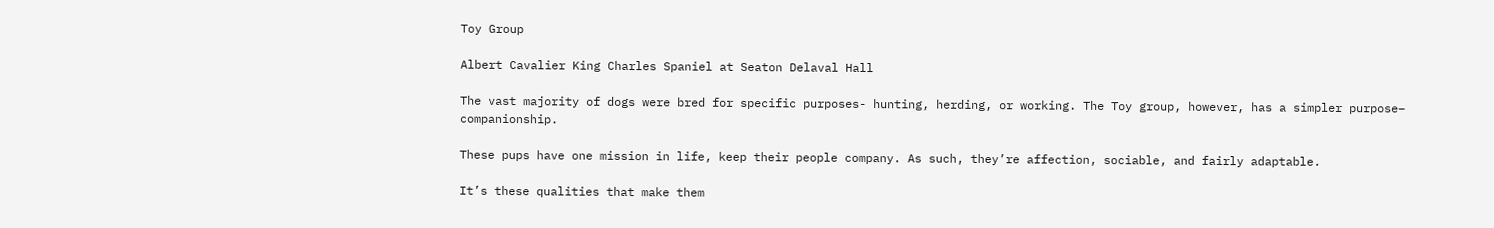Toy Group

Albert Cavalier King Charles Spaniel at Seaton Delaval Hall

The vast majority of dogs were bred for specific purposes- hunting, herding, or working. The Toy group, however, has a simpler purpose– companionship.

These pups have one mission in life, keep their people company. As such, they’re affection, sociable, and fairly adaptable.

It’s these qualities that make them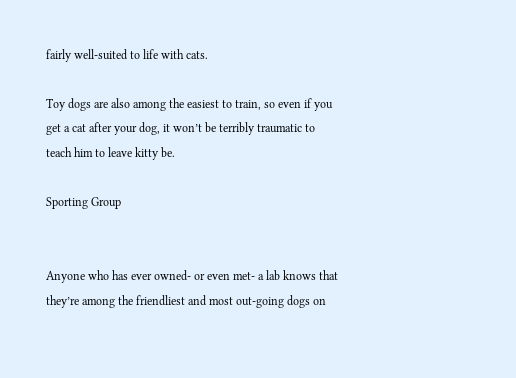fairly well-suited to life with cats.

Toy dogs are also among the easiest to train, so even if you get a cat after your dog, it won’t be terribly traumatic to teach him to leave kitty be.

Sporting Group


Anyone who has ever owned- or even met- a lab knows that they’re among the friendliest and most out-going dogs on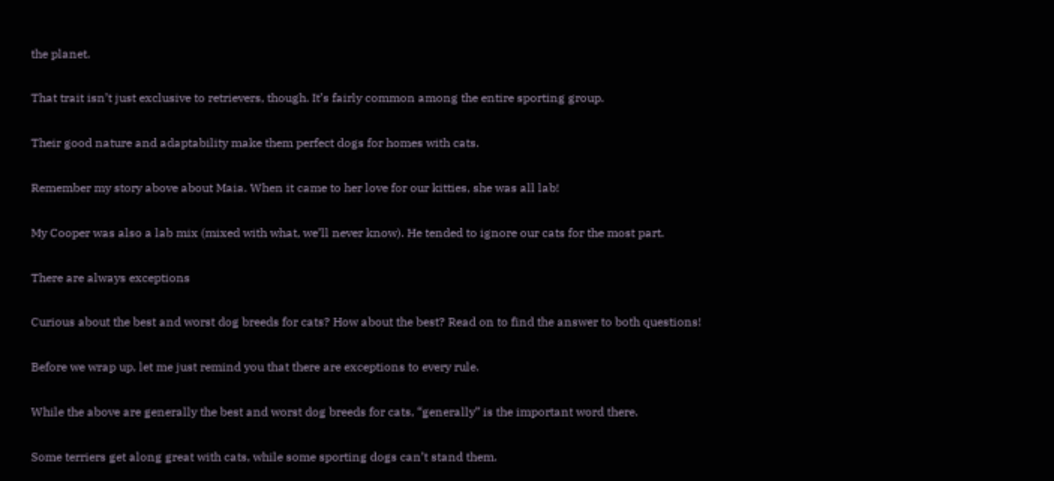the planet.

That trait isn’t just exclusive to retrievers, though. It’s fairly common among the entire sporting group.

Their good nature and adaptability make them perfect dogs for homes with cats.

Remember my story above about Maia. When it came to her love for our kitties, she was all lab!

My Cooper was also a lab mix (mixed with what, we’ll never know). He tended to ignore our cats for the most part.

There are always exceptions

Curious about the best and worst dog breeds for cats? How about the best? Read on to find the answer to both questions!

Before we wrap up, let me just remind you that there are exceptions to every rule.

While the above are generally the best and worst dog breeds for cats, “generally” is the important word there.

Some terriers get along great with cats, while some sporting dogs can’t stand them.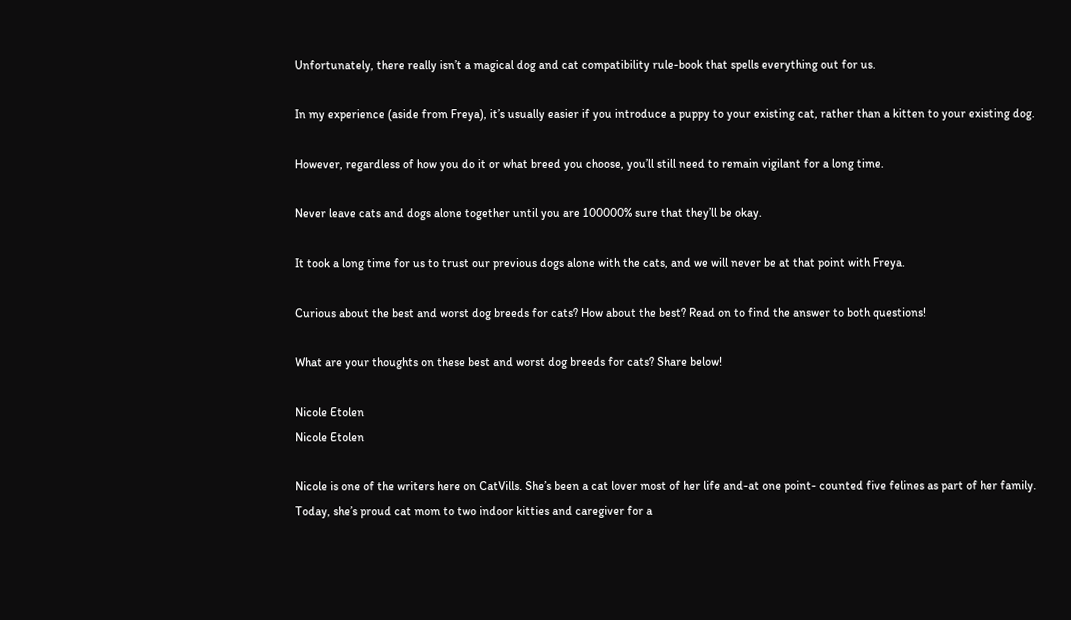Unfortunately, there really isn’t a magical dog and cat compatibility rule-book that spells everything out for us.

In my experience (aside from Freya), it’s usually easier if you introduce a puppy to your existing cat, rather than a kitten to your existing dog.

However, regardless of how you do it or what breed you choose, you’ll still need to remain vigilant for a long time.

Never leave cats and dogs alone together until you are 100000% sure that they’ll be okay.

It took a long time for us to trust our previous dogs alone with the cats, and we will never be at that point with Freya.

Curious about the best and worst dog breeds for cats? How about the best? Read on to find the answer to both questions!

What are your thoughts on these best and worst dog breeds for cats? Share below!

Nicole Etolen
Nicole Etolen

Nicole is one of the writers here on CatVills. She’s been a cat lover most of her life and-at one point- counted five felines as part of her family. Today, she’s proud cat mom to two indoor kitties and caregiver for a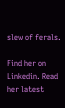slew of ferals.

Find her on Linkedin. Read her latest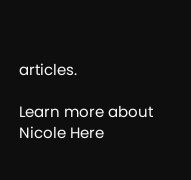articles.

Learn more about Nicole Here